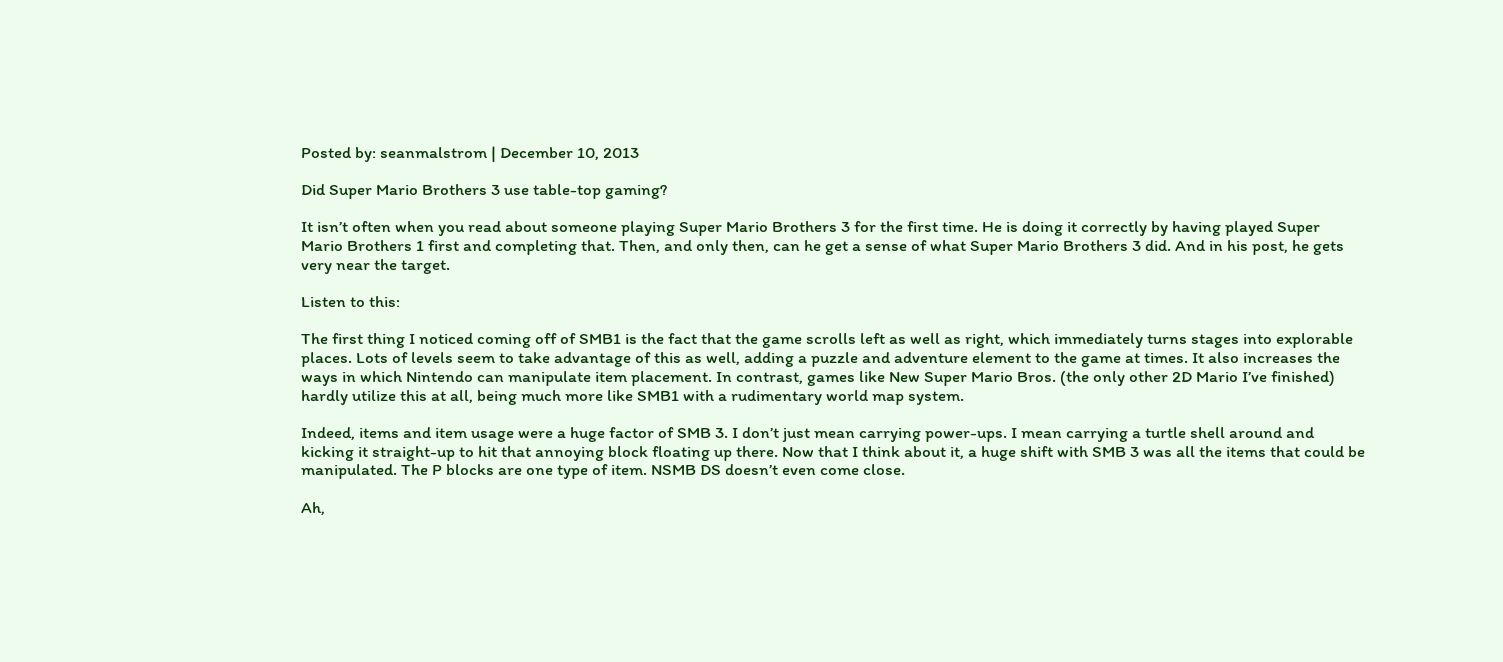Posted by: seanmalstrom | December 10, 2013

Did Super Mario Brothers 3 use table-top gaming?

It isn’t often when you read about someone playing Super Mario Brothers 3 for the first time. He is doing it correctly by having played Super Mario Brothers 1 first and completing that. Then, and only then, can he get a sense of what Super Mario Brothers 3 did. And in his post, he gets very near the target.

Listen to this:

The first thing I noticed coming off of SMB1 is the fact that the game scrolls left as well as right, which immediately turns stages into explorable places. Lots of levels seem to take advantage of this as well, adding a puzzle and adventure element to the game at times. It also increases the ways in which Nintendo can manipulate item placement. In contrast, games like New Super Mario Bros. (the only other 2D Mario I’ve finished) hardly utilize this at all, being much more like SMB1 with a rudimentary world map system.

Indeed, items and item usage were a huge factor of SMB 3. I don’t just mean carrying power-ups. I mean carrying a turtle shell around and kicking it straight-up to hit that annoying block floating up there. Now that I think about it, a huge shift with SMB 3 was all the items that could be manipulated. The P blocks are one type of item. NSMB DS doesn’t even come close.

Ah,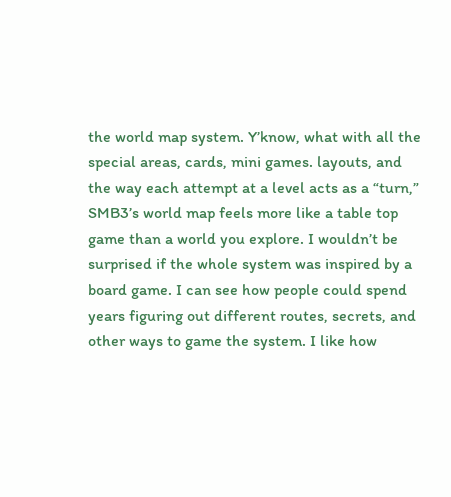the world map system. Y’know, what with all the special areas, cards, mini games. layouts, and the way each attempt at a level acts as a “turn,” SMB3’s world map feels more like a table top game than a world you explore. I wouldn’t be surprised if the whole system was inspired by a board game. I can see how people could spend years figuring out different routes, secrets, and other ways to game the system. I like how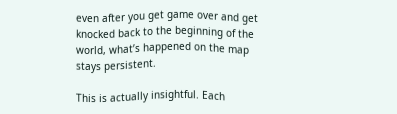even after you get game over and get knocked back to the beginning of the world, what’s happened on the map stays persistent.

This is actually insightful. Each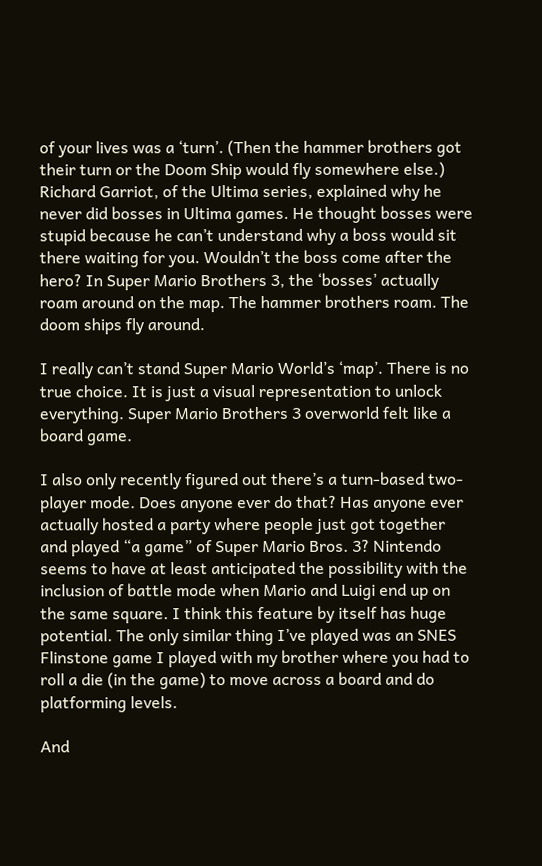of your lives was a ‘turn’. (Then the hammer brothers got their turn or the Doom Ship would fly somewhere else.) Richard Garriot, of the Ultima series, explained why he never did bosses in Ultima games. He thought bosses were stupid because he can’t understand why a boss would sit there waiting for you. Wouldn’t the boss come after the hero? In Super Mario Brothers 3, the ‘bosses’ actually roam around on the map. The hammer brothers roam. The doom ships fly around.

I really can’t stand Super Mario World’s ‘map’. There is no true choice. It is just a visual representation to unlock everything. Super Mario Brothers 3 overworld felt like a board game.

I also only recently figured out there’s a turn-based two-player mode. Does anyone ever do that? Has anyone ever actually hosted a party where people just got together and played “a game” of Super Mario Bros. 3? Nintendo seems to have at least anticipated the possibility with the inclusion of battle mode when Mario and Luigi end up on the same square. I think this feature by itself has huge potential. The only similar thing I’ve played was an SNES Flinstone game I played with my brother where you had to roll a die (in the game) to move across a board and do platforming levels.

And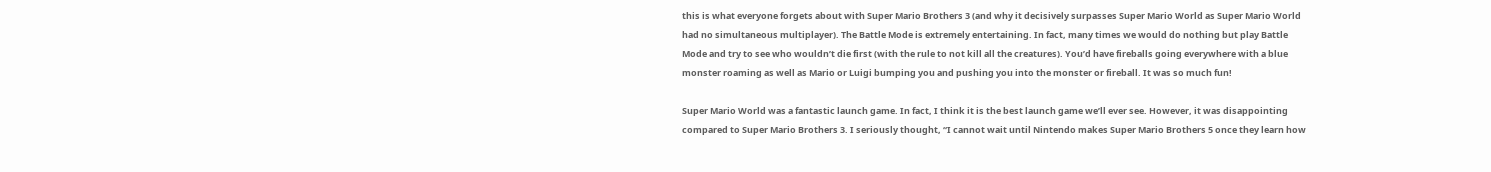this is what everyone forgets about with Super Mario Brothers 3 (and why it decisively surpasses Super Mario World as Super Mario World had no simultaneous multiplayer). The Battle Mode is extremely entertaining. In fact, many times we would do nothing but play Battle Mode and try to see who wouldn’t die first (with the rule to not kill all the creatures). You’d have fireballs going everywhere with a blue monster roaming as well as Mario or Luigi bumping you and pushing you into the monster or fireball. It was so much fun!

Super Mario World was a fantastic launch game. In fact, I think it is the best launch game we’ll ever see. However, it was disappointing compared to Super Mario Brothers 3. I seriously thought, “I cannot wait until Nintendo makes Super Mario Brothers 5 once they learn how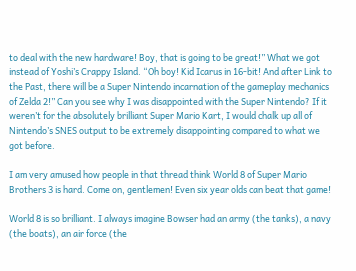to deal with the new hardware! Boy, that is going to be great!” What we got instead of Yoshi’s Crappy Island. “Oh boy! Kid Icarus in 16-bit! And after Link to the Past, there will be a Super Nintendo incarnation of the gameplay mechanics of Zelda 2!” Can you see why I was disappointed with the Super Nintendo? If it weren’t for the absolutely brilliant Super Mario Kart, I would chalk up all of Nintendo’s SNES output to be extremely disappointing compared to what we got before.

I am very amused how people in that thread think World 8 of Super Mario Brothers 3 is hard. Come on, gentlemen! Even six year olds can beat that game!

World 8 is so brilliant. I always imagine Bowser had an army (the tanks), a navy (the boats), an air force (the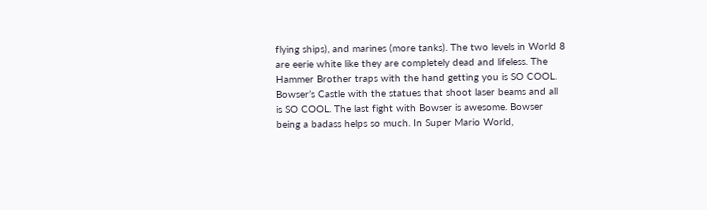flying ships), and marines (more tanks). The two levels in World 8 are eerie white like they are completely dead and lifeless. The Hammer Brother traps with the hand getting you is SO COOL. Bowser’s Castle with the statues that shoot laser beams and all is SO COOL. The last fight with Bowser is awesome. Bowser being a badass helps so much. In Super Mario World,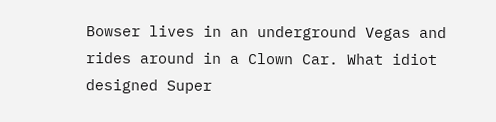Bowser lives in an underground Vegas and rides around in a Clown Car. What idiot designed Super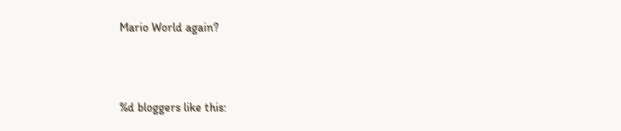Mario World again?



%d bloggers like this: